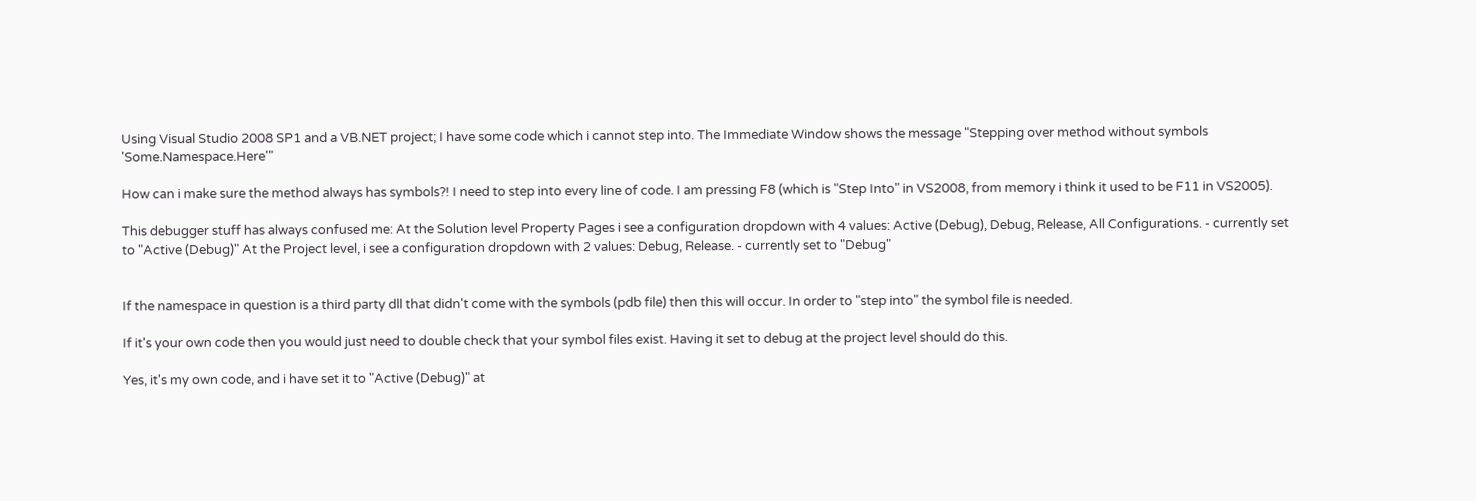Using Visual Studio 2008 SP1 and a VB.NET project; I have some code which i cannot step into. The Immediate Window shows the message "Stepping over method without symbols 'Some.Namespace.Here'"

How can i make sure the method always has symbols?! I need to step into every line of code. I am pressing F8 (which is "Step Into" in VS2008, from memory i think it used to be F11 in VS2005).

This debugger stuff has always confused me: At the Solution level Property Pages i see a configuration dropdown with 4 values: Active (Debug), Debug, Release, All Configurations. - currently set to "Active (Debug)" At the Project level, i see a configuration dropdown with 2 values: Debug, Release. - currently set to "Debug"


If the namespace in question is a third party dll that didn't come with the symbols (pdb file) then this will occur. In order to "step into" the symbol file is needed.

If it's your own code then you would just need to double check that your symbol files exist. Having it set to debug at the project level should do this.

Yes, it's my own code, and i have set it to "Active (Debug)" at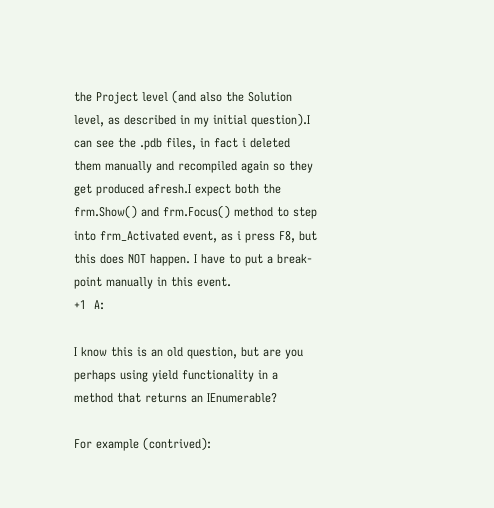the Project level (and also the Solution level, as described in my initial question).I can see the .pdb files, in fact i deleted them manually and recompiled again so they get produced afresh.I expect both the frm.Show() and frm.Focus() method to step into frm_Activated event, as i press F8, but this does NOT happen. I have to put a break-point manually in this event.
+1  A:

I know this is an old question, but are you perhaps using yield functionality in a method that returns an IEnumerable?

For example (contrived):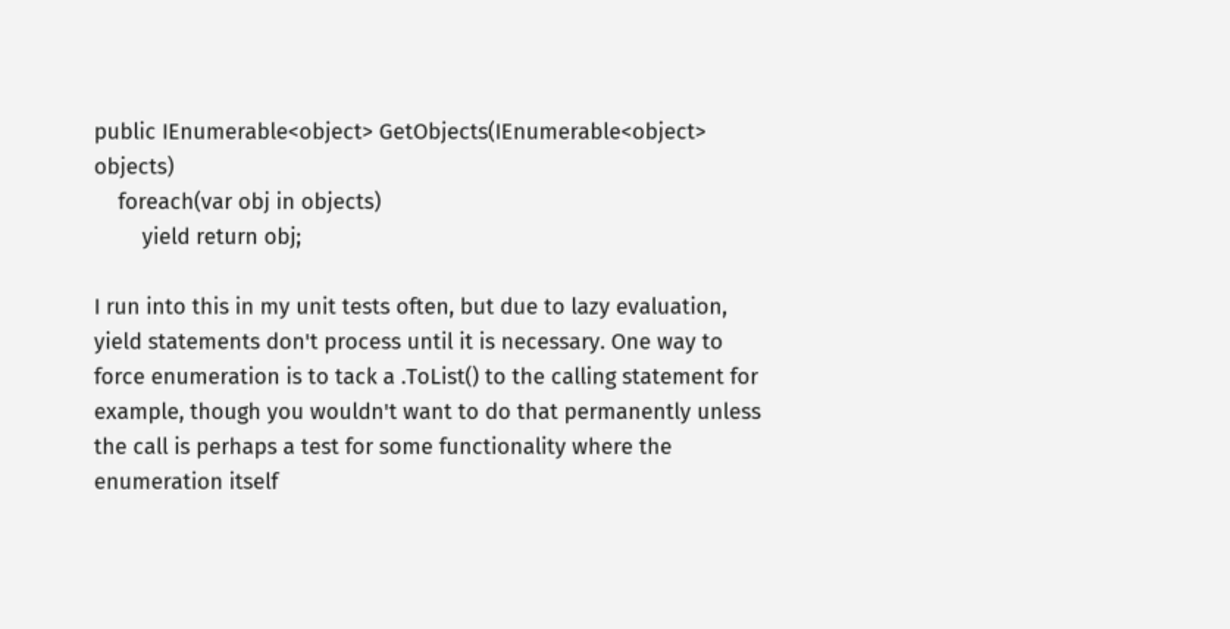public IEnumerable<object> GetObjects(IEnumerable<object> objects)
    foreach(var obj in objects)
        yield return obj;

I run into this in my unit tests often, but due to lazy evaluation, yield statements don't process until it is necessary. One way to force enumeration is to tack a .ToList() to the calling statement for example, though you wouldn't want to do that permanently unless the call is perhaps a test for some functionality where the enumeration itself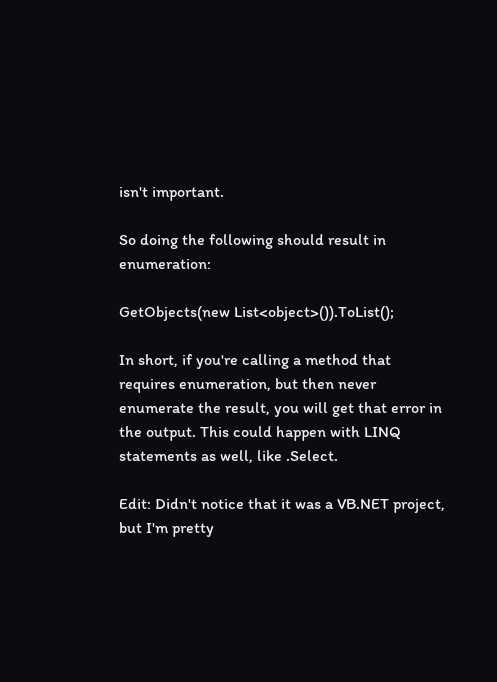isn't important.

So doing the following should result in enumeration:

GetObjects(new List<object>()).ToList();

In short, if you're calling a method that requires enumeration, but then never enumerate the result, you will get that error in the output. This could happen with LINQ statements as well, like .Select.

Edit: Didn't notice that it was a VB.NET project, but I'm pretty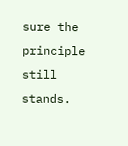sure the principle still stands.